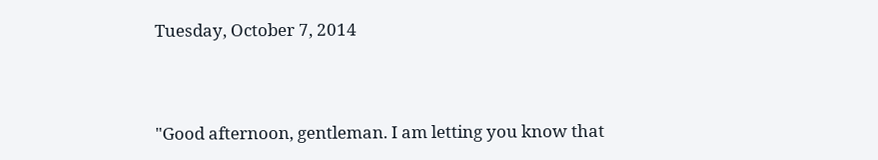Tuesday, October 7, 2014



"Good afternoon, gentleman. I am letting you know that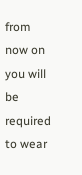from now on you will be required to wear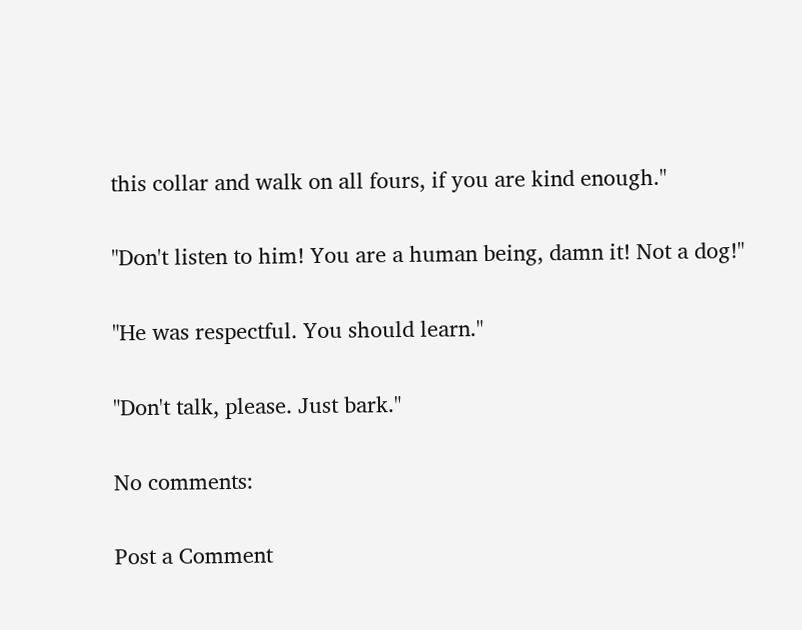this collar and walk on all fours, if you are kind enough."

"Don't listen to him! You are a human being, damn it! Not a dog!"

"He was respectful. You should learn."

"Don't talk, please. Just bark."

No comments:

Post a Comment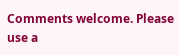Comments welcome. Please use a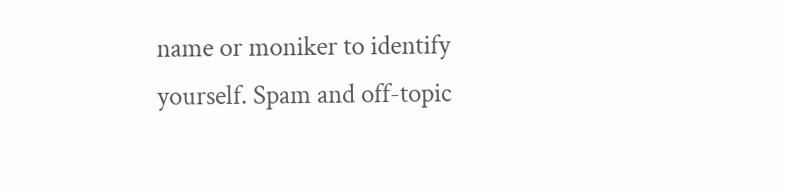name or moniker to identify yourself. Spam and off-topic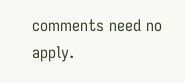comments need no apply.